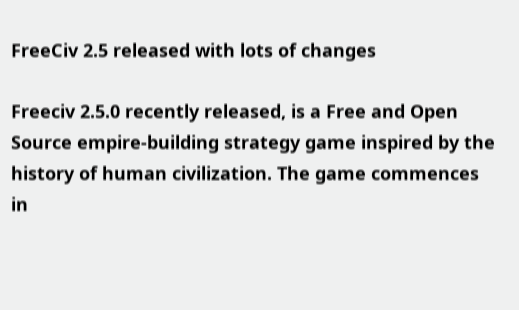FreeCiv 2.5 released with lots of changes

Freeciv 2.5.0 recently released, is a Free and Open Source empire-building strategy game inspired by the history of human civilization. The game commences in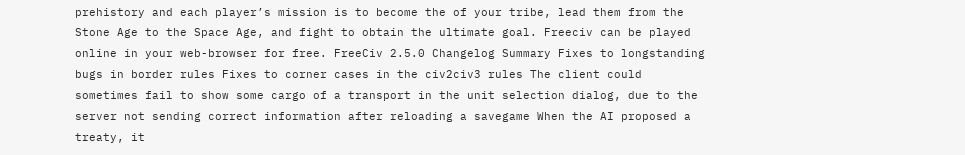prehistory and each player’s mission is to become the of your tribe, lead them from the Stone Age to the Space Age, and fight to obtain the ultimate goal. Freeciv can be played online in your web-browser for free. FreeCiv 2.5.0 Changelog Summary Fixes to longstanding bugs in border rules Fixes to corner cases in the civ2civ3 rules The client could sometimes fail to show some cargo of a transport in the unit selection dialog, due to the server not sending correct information after reloading a savegame When the AI proposed a treaty, it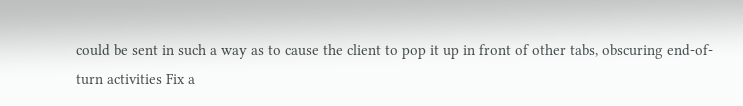could be sent in such a way as to cause the client to pop it up in front of other tabs, obscuring end-of-turn activities Fix a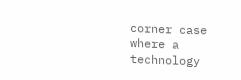corner case where a technology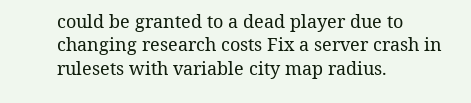could be granted to a dead player due to changing research costs Fix a server crash in rulesets with variable city map radius.